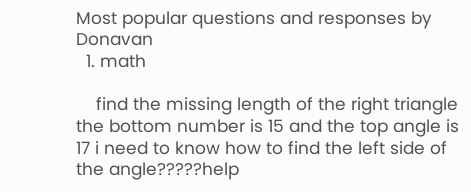Most popular questions and responses by Donavan
  1. math

    find the missing length of the right triangle the bottom number is 15 and the top angle is 17 i need to know how to find the left side of the angle?????help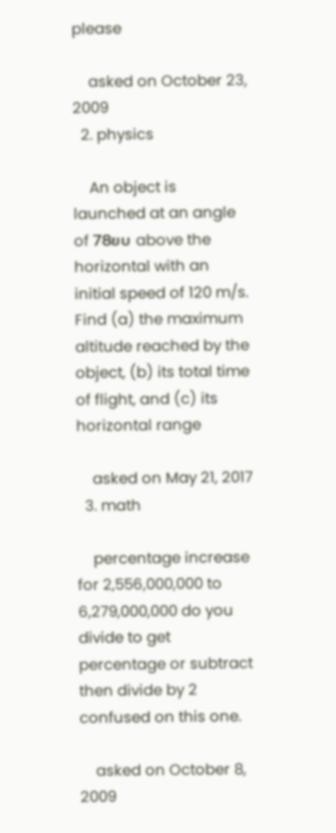please

    asked on October 23, 2009
  2. physics

    An object is launched at an angle of 78ยบ above the horizontal with an initial speed of 120 m/s. Find (a) the maximum altitude reached by the object, (b) its total time of flight, and (c) its horizontal range

    asked on May 21, 2017
  3. math

    percentage increase for 2,556,000,000 to 6,279,000,000 do you divide to get percentage or subtract then divide by 2 confused on this one.

    asked on October 8, 2009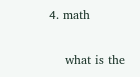4. math

    what is the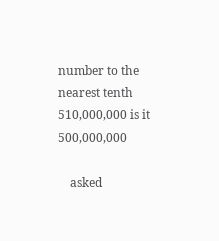number to the nearest tenth 510,000,000 is it 500,000,000

    asked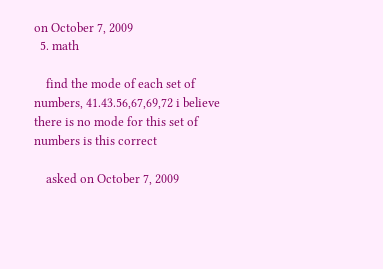on October 7, 2009
  5. math

    find the mode of each set of numbers, 41.43.56,67,69,72 i believe there is no mode for this set of numbers is this correct

    asked on October 7, 2009